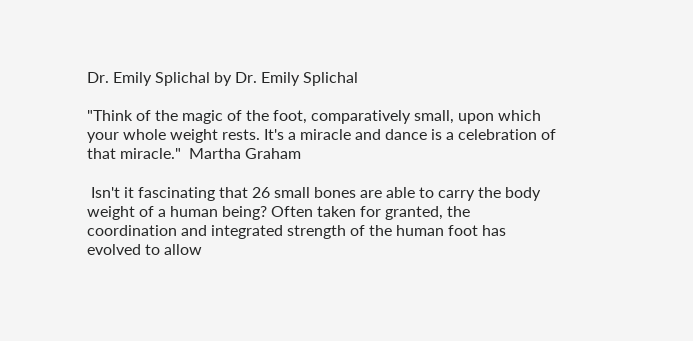Dr. Emily Splichal by Dr. Emily Splichal

"Think of the magic of the foot, comparatively small, upon which your whole weight rests. It's a miracle and dance is a celebration of that miracle."  Martha Graham

 Isn't it fascinating that 26 small bones are able to carry the body weight of a human being? Often taken for granted, the coordination and integrated strength of the human foot has evolved to allow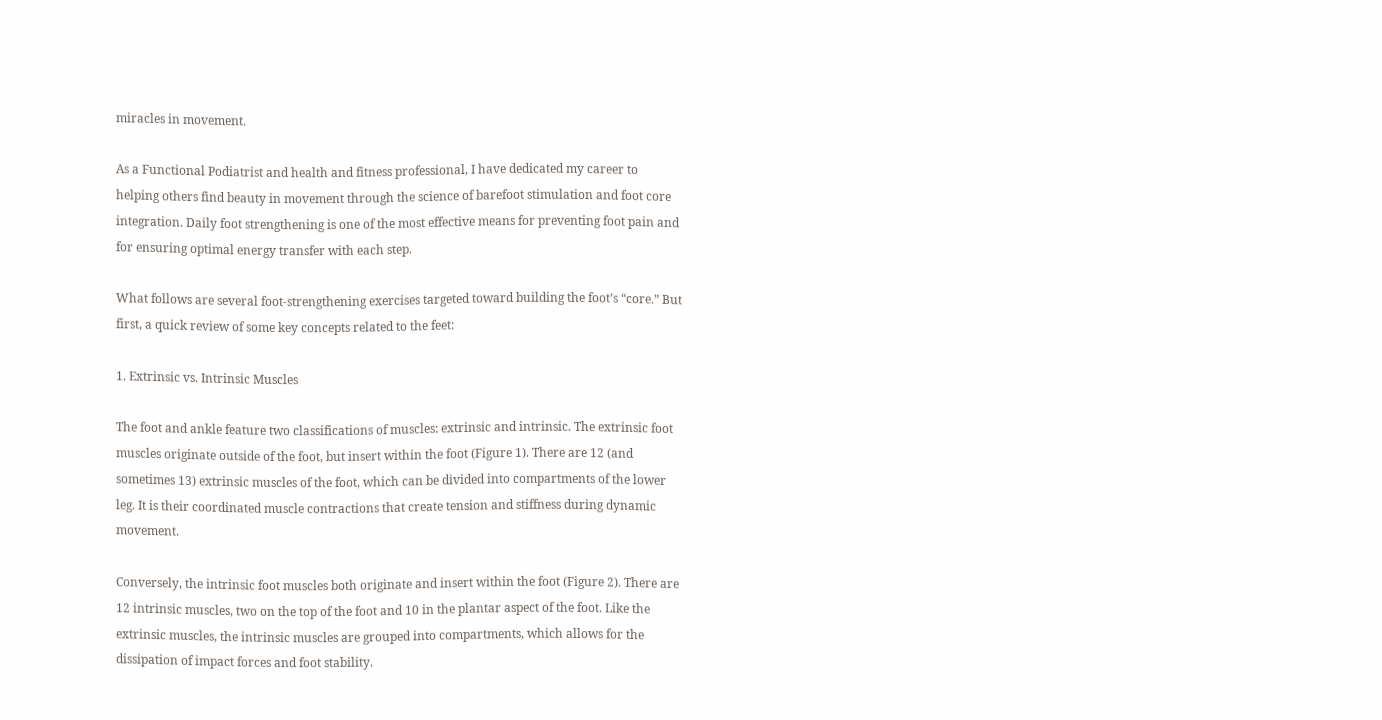miracles in movement.

As a Functional Podiatrist and health and fitness professional, I have dedicated my career to helping others find beauty in movement through the science of barefoot stimulation and foot core integration. Daily foot strengthening is one of the most effective means for preventing foot pain and for ensuring optimal energy transfer with each step.

What follows are several foot-strengthening exercises targeted toward building the foot’s “core.” But first, a quick review of some key concepts related to the feet:

1. Extrinsic vs. Intrinsic Muscles

The foot and ankle feature two classifications of muscles: extrinsic and intrinsic. The extrinsic foot muscles originate outside of the foot, but insert within the foot (Figure 1). There are 12 (and sometimes 13) extrinsic muscles of the foot, which can be divided into compartments of the lower leg. It is their coordinated muscle contractions that create tension and stiffness during dynamic movement.

Conversely, the intrinsic foot muscles both originate and insert within the foot (Figure 2). There are 12 intrinsic muscles, two on the top of the foot and 10 in the plantar aspect of the foot. Like the extrinsic muscles, the intrinsic muscles are grouped into compartments, which allows for the dissipation of impact forces and foot stability.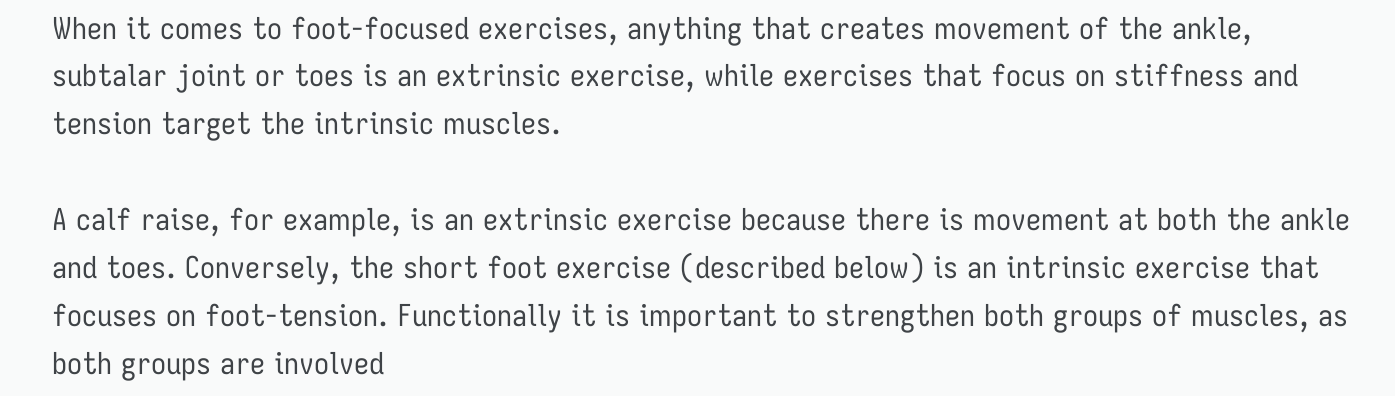When it comes to foot-focused exercises, anything that creates movement of the ankle, subtalar joint or toes is an extrinsic exercise, while exercises that focus on stiffness and tension target the intrinsic muscles.

A calf raise, for example, is an extrinsic exercise because there is movement at both the ankle and toes. Conversely, the short foot exercise (described below) is an intrinsic exercise that focuses on foot-tension. Functionally it is important to strengthen both groups of muscles, as both groups are involved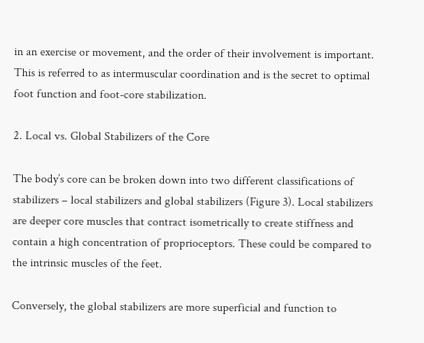in an exercise or movement, and the order of their involvement is important. This is referred to as intermuscular coordination and is the secret to optimal foot function and foot-core stabilization.

2. Local vs. Global Stabilizers of the Core

The body’s core can be broken down into two different classifications of stabilizers – local stabilizers and global stabilizers (Figure 3). Local stabilizers are deeper core muscles that contract isometrically to create stiffness and contain a high concentration of proprioceptors. These could be compared to the intrinsic muscles of the feet.

Conversely, the global stabilizers are more superficial and function to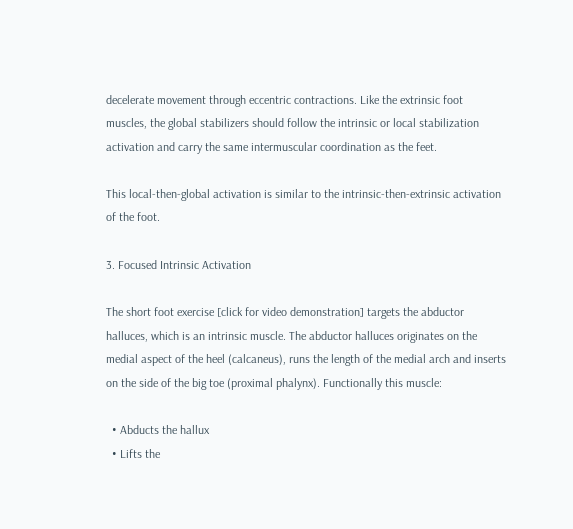decelerate movement through eccentric contractions. Like the extrinsic foot muscles, the global stabilizers should follow the intrinsic or local stabilization activation and carry the same intermuscular coordination as the feet.

This local-then-global activation is similar to the intrinsic-then-extrinsic activation of the foot.

3. Focused Intrinsic Activation

The short foot exercise [click for video demonstration] targets the abductor halluces, which is an intrinsic muscle. The abductor halluces originates on the medial aspect of the heel (calcaneus), runs the length of the medial arch and inserts on the side of the big toe (proximal phalynx). Functionally this muscle:

  • Abducts the hallux
  • Lifts the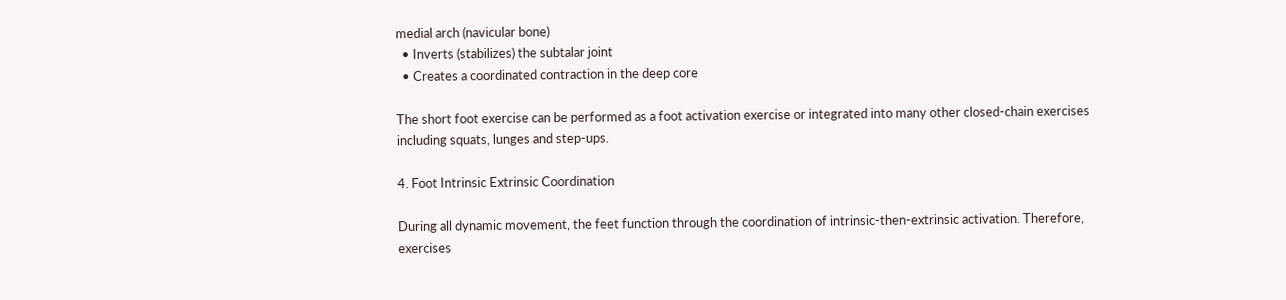medial arch (navicular bone)
  • Inverts (stabilizes) the subtalar joint
  • Creates a coordinated contraction in the deep core

The short foot exercise can be performed as a foot activation exercise or integrated into many other closed-chain exercises including squats, lunges and step-ups.

4. Foot Intrinsic Extrinsic Coordination

During all dynamic movement, the feet function through the coordination of intrinsic-then-extrinsic activation. Therefore, exercises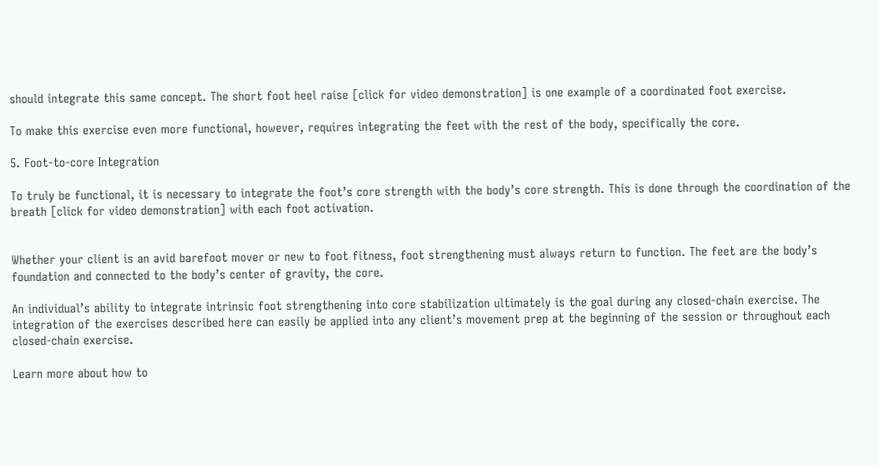should integrate this same concept. The short foot heel raise [click for video demonstration] is one example of a coordinated foot exercise.

To make this exercise even more functional, however, requires integrating the feet with the rest of the body, specifically the core.

5. Foot-to-core Integration

To truly be functional, it is necessary to integrate the foot’s core strength with the body’s core strength. This is done through the coordination of the breath [click for video demonstration] with each foot activation.


Whether your client is an avid barefoot mover or new to foot fitness, foot strengthening must always return to function. The feet are the body’s foundation and connected to the body’s center of gravity, the core.

An individual’s ability to integrate intrinsic foot strengthening into core stabilization ultimately is the goal during any closed-chain exercise. The integration of the exercises described here can easily be applied into any client’s movement prep at the beginning of the session or throughout each closed-chain exercise.

Learn more about how to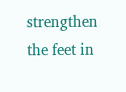strengthen the feet in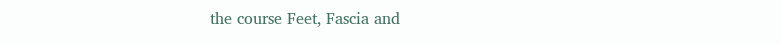the course Feet, Fascia and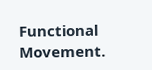Functional Movement.